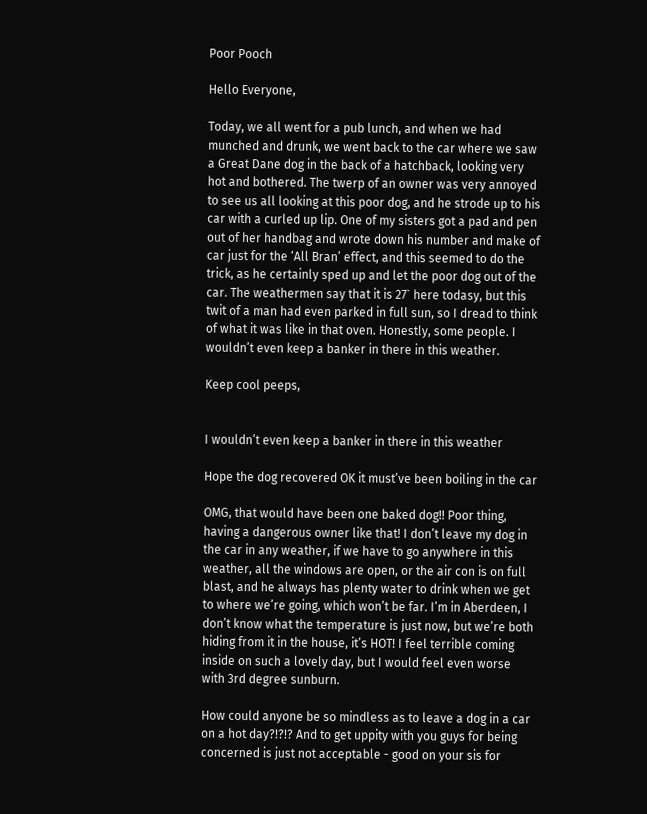Poor Pooch

Hello Everyone,

Today, we all went for a pub lunch, and when we had munched and drunk, we went back to the car where we saw a Great Dane dog in the back of a hatchback, looking very hot and bothered. The twerp of an owner was very annoyed to see us all looking at this poor dog, and he strode up to his car with a curled up lip. One of my sisters got a pad and pen out of her handbag and wrote down his number and make of car just for the ‘All Bran’ effect, and this seemed to do the trick, as he certainly sped up and let the poor dog out of the car. The weathermen say that it is 27` here todasy, but this twit of a man had even parked in full sun, so I dread to think of what it was like in that oven. Honestly, some people. I wouldn’t even keep a banker in there in this weather.

Keep cool peeps,


I wouldn’t even keep a banker in there in this weather

Hope the dog recovered OK it must’ve been boiling in the car

OMG, that would have been one baked dog!! Poor thing, having a dangerous owner like that! I don’t leave my dog in the car in any weather, if we have to go anywhere in this weather, all the windows are open, or the air con is on full blast, and he always has plenty water to drink when we get to where we’re going, which won’t be far. I’m in Aberdeen, I don’t know what the temperature is just now, but we’re both hiding from it in the house, it’s HOT! I feel terrible coming inside on such a lovely day, but I would feel even worse with 3rd degree sunburn.

How could anyone be so mindless as to leave a dog in a car on a hot day?!?!? And to get uppity with you guys for being concerned is just not acceptable - good on your sis for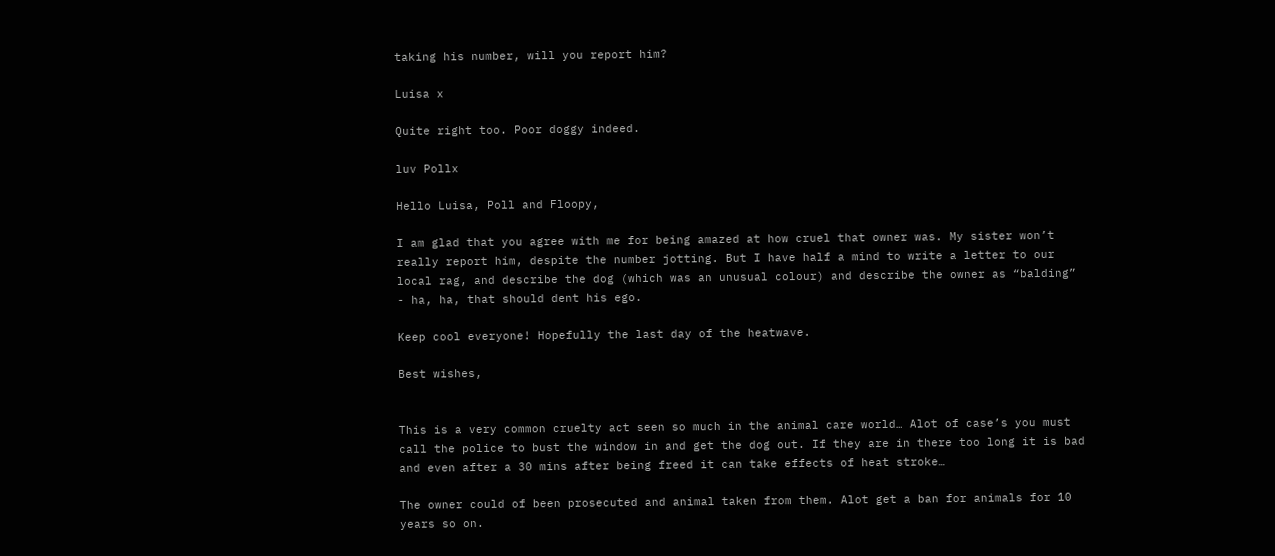taking his number, will you report him?

Luisa x

Quite right too. Poor doggy indeed.

luv Pollx

Hello Luisa, Poll and Floopy,

I am glad that you agree with me for being amazed at how cruel that owner was. My sister won’t really report him, despite the number jotting. But I have half a mind to write a letter to our local rag, and describe the dog (which was an unusual colour) and describe the owner as “balding” - ha, ha, that should dent his ego.

Keep cool everyone! Hopefully the last day of the heatwave.

Best wishes,


This is a very common cruelty act seen so much in the animal care world… Alot of case’s you must call the police to bust the window in and get the dog out. If they are in there too long it is bad and even after a 30 mins after being freed it can take effects of heat stroke…

The owner could of been prosecuted and animal taken from them. Alot get a ban for animals for 10 years so on.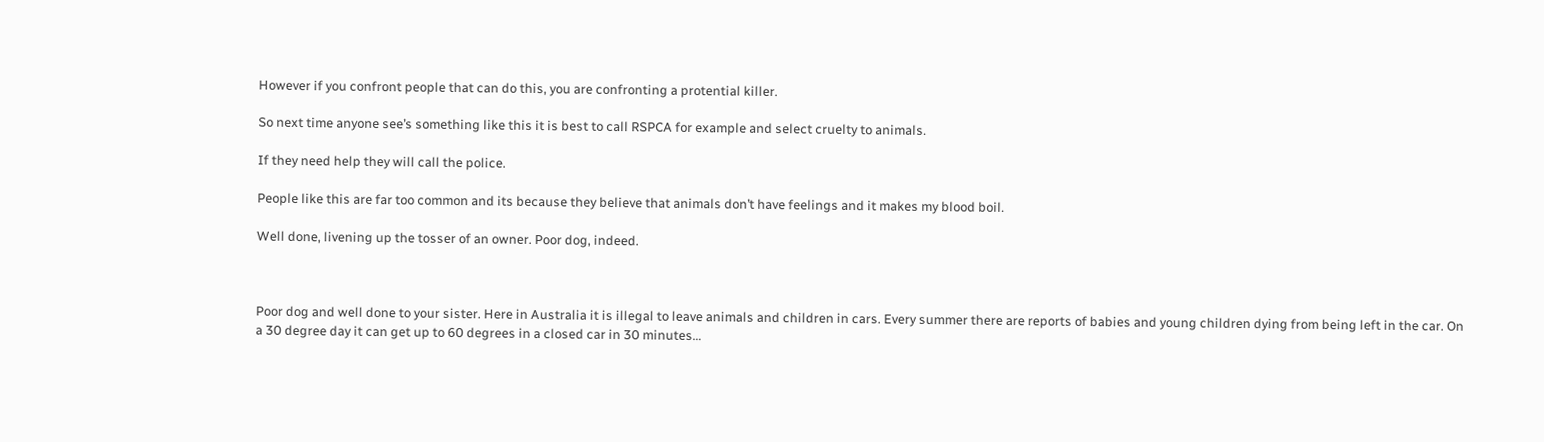However if you confront people that can do this, you are confronting a protential killer.

So next time anyone see’s something like this it is best to call RSPCA for example and select cruelty to animals.

If they need help they will call the police.

People like this are far too common and its because they believe that animals don’t have feelings and it makes my blood boil.

Well done, livening up the tosser of an owner. Poor dog, indeed.



Poor dog and well done to your sister. Here in Australia it is illegal to leave animals and children in cars. Every summer there are reports of babies and young children dying from being left in the car. On a 30 degree day it can get up to 60 degrees in a closed car in 30 minutes…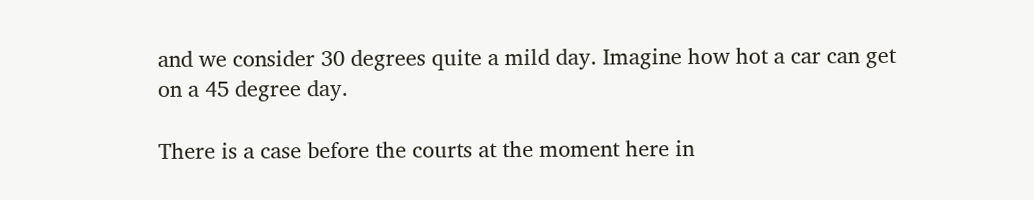and we consider 30 degrees quite a mild day. Imagine how hot a car can get on a 45 degree day.

There is a case before the courts at the moment here in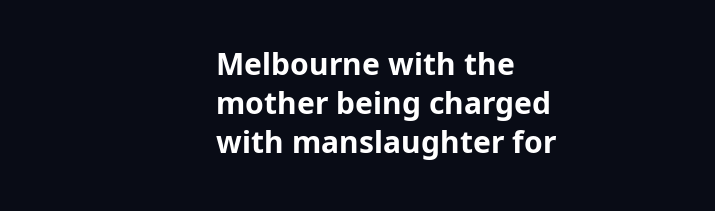Melbourne with the mother being charged with manslaughter for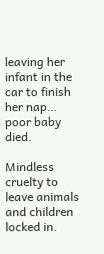leaving her infant in the car to finish her nap… poor baby died.

Mindless cruelty to leave animals and children locked in.